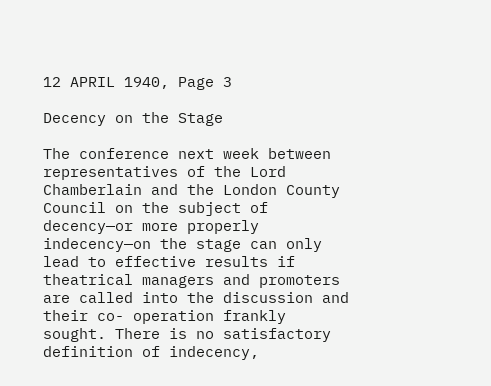12 APRIL 1940, Page 3

Decency on the Stage

The conference next week between representatives of the Lord Chamberlain and the London County Council on the subject of decency—or more properly indecency—on the stage can only lead to effective results if theatrical managers and promoters are called into the discussion and their co- operation frankly sought. There is no satisfactory definition of indecency,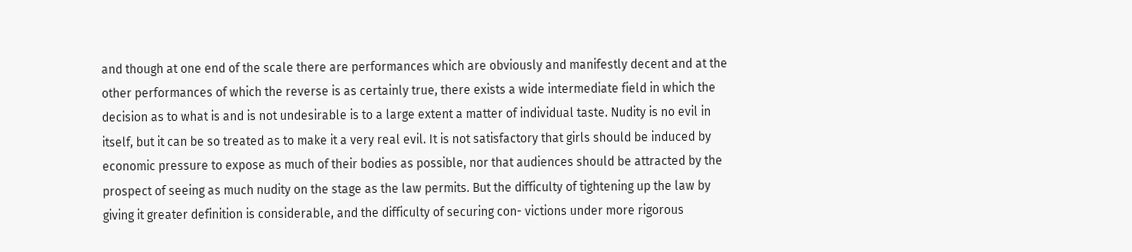and though at one end of the scale there are performances which are obviously and manifestly decent and at the other performances of which the reverse is as certainly true, there exists a wide intermediate field in which the decision as to what is and is not undesirable is to a large extent a matter of individual taste. Nudity is no evil in itself, but it can be so treated as to make it a very real evil. It is not satisfactory that girls should be induced by economic pressure to expose as much of their bodies as possible, nor that audiences should be attracted by the prospect of seeing as much nudity on the stage as the law permits. But the difficulty of tightening up the law by giving it greater definition is considerable, and the difficulty of securing con- victions under more rigorous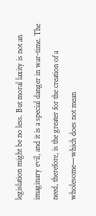legislation might be no less. But moral laxity is not an imaginary evil, and it is a special danger in war-time. The need, therefore, is the greater for the creation of a wholesome—which does not mean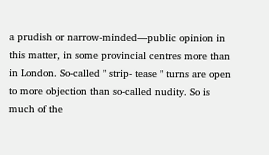a prudish or narrow-minded—public opinion in this matter, in some provincial centres more than in London. So-called " strip- tease " turns are open to more objection than so-called nudity. So is much of the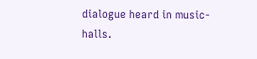dialogue heard in music-halls.